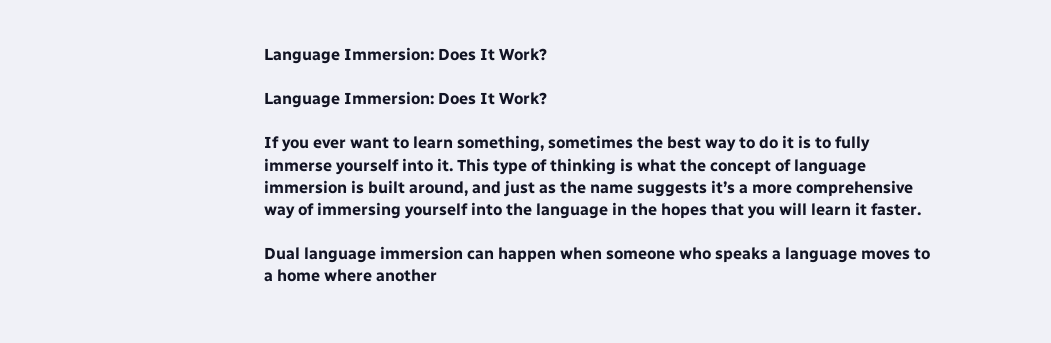Language Immersion: Does It Work?

Language Immersion: Does It Work?

If you ever want to learn something, sometimes the best way to do it is to fully immerse yourself into it. This type of thinking is what the concept of language immersion is built around, and just as the name suggests it’s a more comprehensive way of immersing yourself into the language in the hopes that you will learn it faster.

Dual language immersion can happen when someone who speaks a language moves to a home where another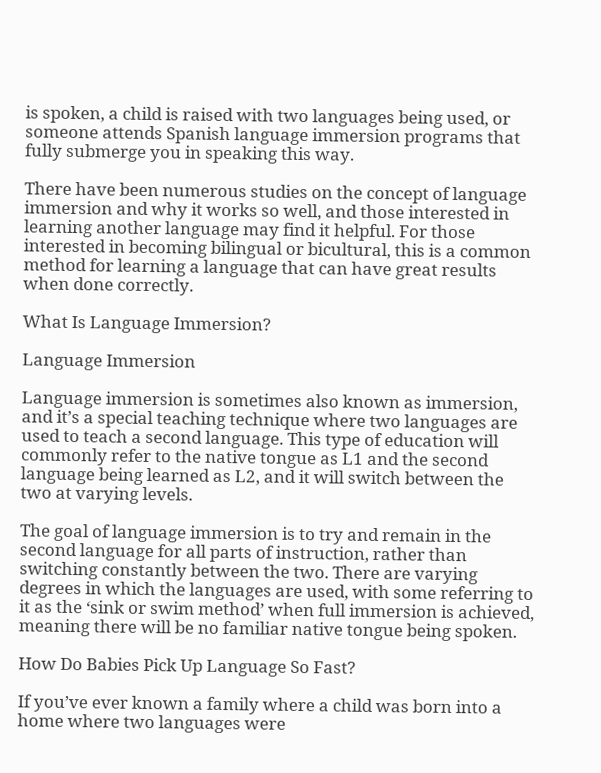is spoken, a child is raised with two languages being used, or someone attends Spanish language immersion programs that fully submerge you in speaking this way.

There have been numerous studies on the concept of language immersion and why it works so well, and those interested in learning another language may find it helpful. For those interested in becoming bilingual or bicultural, this is a common method for learning a language that can have great results when done correctly.

What Is Language Immersion?

Language Immersion

Language immersion is sometimes also known as immersion, and it’s a special teaching technique where two languages are used to teach a second language. This type of education will commonly refer to the native tongue as L1 and the second language being learned as L2, and it will switch between the two at varying levels.

The goal of language immersion is to try and remain in the second language for all parts of instruction, rather than switching constantly between the two. There are varying degrees in which the languages are used, with some referring to it as the ‘sink or swim method’ when full immersion is achieved, meaning there will be no familiar native tongue being spoken.

How Do Babies Pick Up Language So Fast?

If you’ve ever known a family where a child was born into a home where two languages were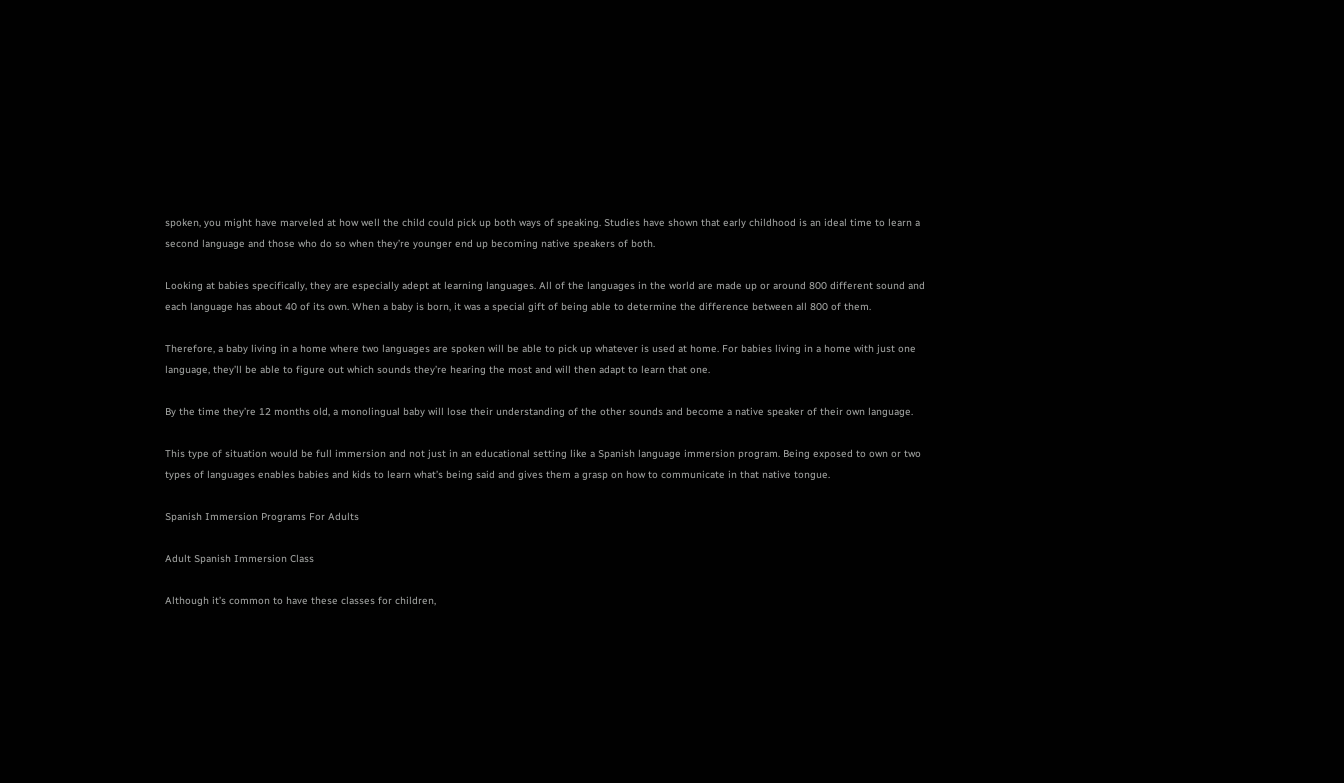spoken, you might have marveled at how well the child could pick up both ways of speaking. Studies have shown that early childhood is an ideal time to learn a second language and those who do so when they’re younger end up becoming native speakers of both.

Looking at babies specifically, they are especially adept at learning languages. All of the languages in the world are made up or around 800 different sound and each language has about 40 of its own. When a baby is born, it was a special gift of being able to determine the difference between all 800 of them.

Therefore, a baby living in a home where two languages are spoken will be able to pick up whatever is used at home. For babies living in a home with just one language, they’ll be able to figure out which sounds they’re hearing the most and will then adapt to learn that one.

By the time they’re 12 months old, a monolingual baby will lose their understanding of the other sounds and become a native speaker of their own language.

This type of situation would be full immersion and not just in an educational setting like a Spanish language immersion program. Being exposed to own or two types of languages enables babies and kids to learn what’s being said and gives them a grasp on how to communicate in that native tongue.

Spanish Immersion Programs For Adults

Adult Spanish Immersion Class

Although it’s common to have these classes for children,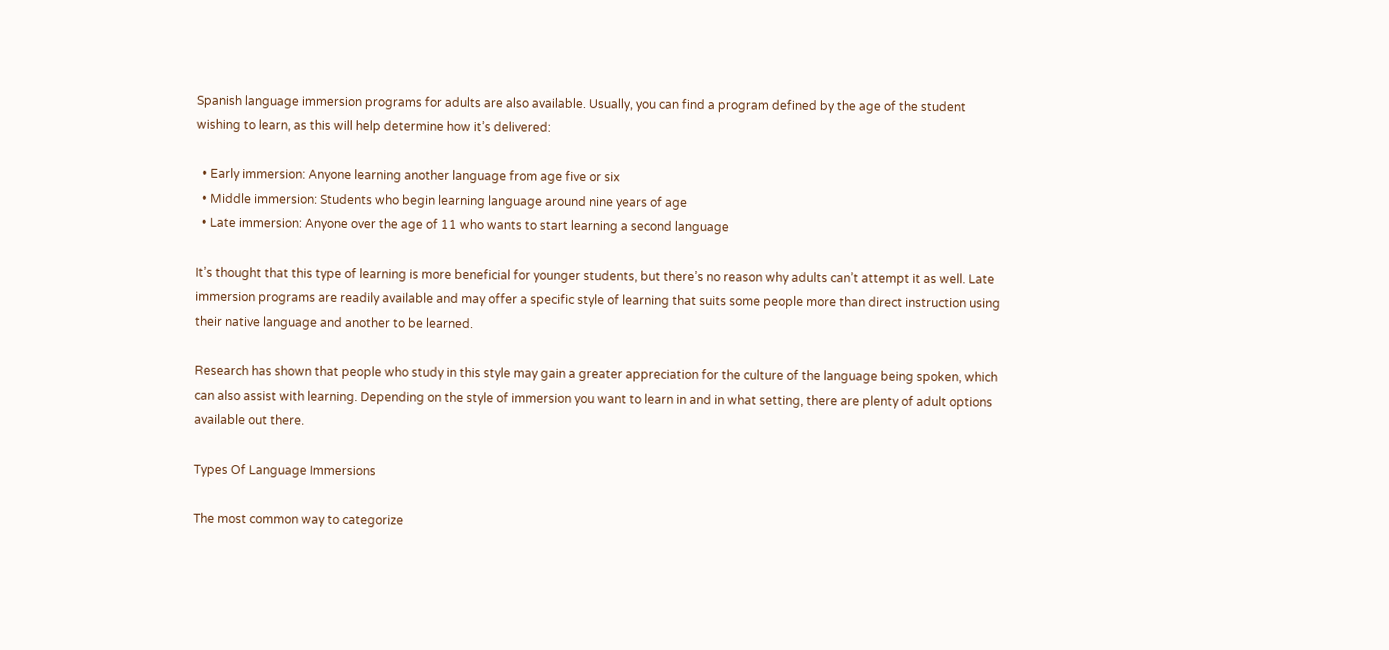Spanish language immersion programs for adults are also available. Usually, you can find a program defined by the age of the student wishing to learn, as this will help determine how it’s delivered:

  • Early immersion: Anyone learning another language from age five or six
  • Middle immersion: Students who begin learning language around nine years of age
  • Late immersion: Anyone over the age of 11 who wants to start learning a second language

It’s thought that this type of learning is more beneficial for younger students, but there’s no reason why adults can’t attempt it as well. Late immersion programs are readily available and may offer a specific style of learning that suits some people more than direct instruction using their native language and another to be learned.

Research has shown that people who study in this style may gain a greater appreciation for the culture of the language being spoken, which can also assist with learning. Depending on the style of immersion you want to learn in and in what setting, there are plenty of adult options available out there.

Types Of Language Immersions

The most common way to categorize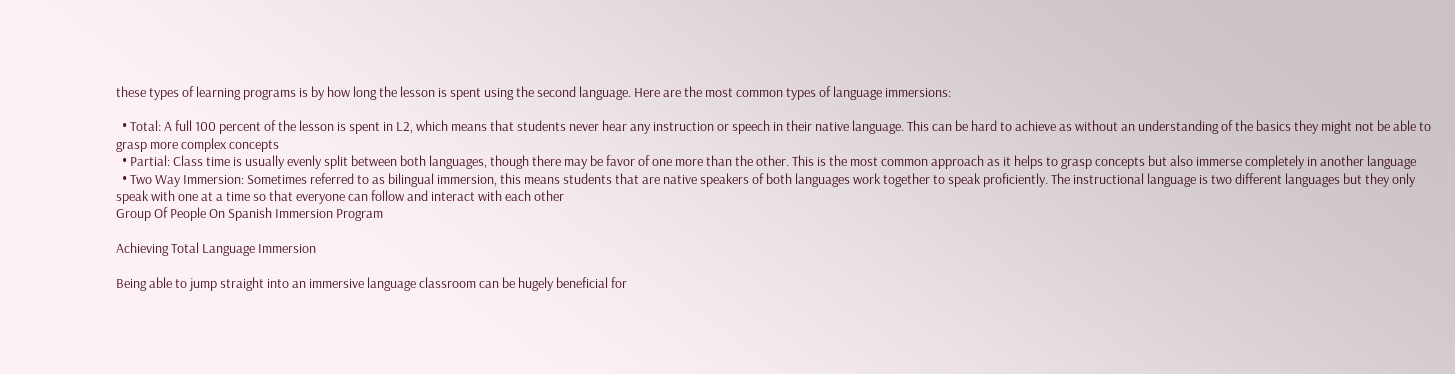these types of learning programs is by how long the lesson is spent using the second language. Here are the most common types of language immersions:

  • Total: A full 100 percent of the lesson is spent in L2, which means that students never hear any instruction or speech in their native language. This can be hard to achieve as without an understanding of the basics they might not be able to grasp more complex concepts
  • Partial: Class time is usually evenly split between both languages, though there may be favor of one more than the other. This is the most common approach as it helps to grasp concepts but also immerse completely in another language
  • Two Way Immersion: Sometimes referred to as bilingual immersion, this means students that are native speakers of both languages work together to speak proficiently. The instructional language is two different languages but they only speak with one at a time so that everyone can follow and interact with each other
Group Of People On Spanish Immersion Program

Achieving Total Language Immersion

Being able to jump straight into an immersive language classroom can be hugely beneficial for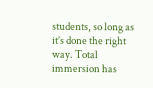students, so long as it’s done the right way. Total immersion has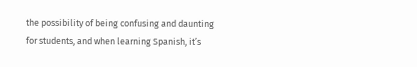the possibility of being confusing and daunting for students, and when learning Spanish, it’s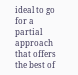ideal to go for a partial approach that offers the best of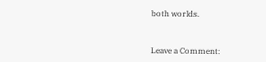both worlds.


Leave a Comment: